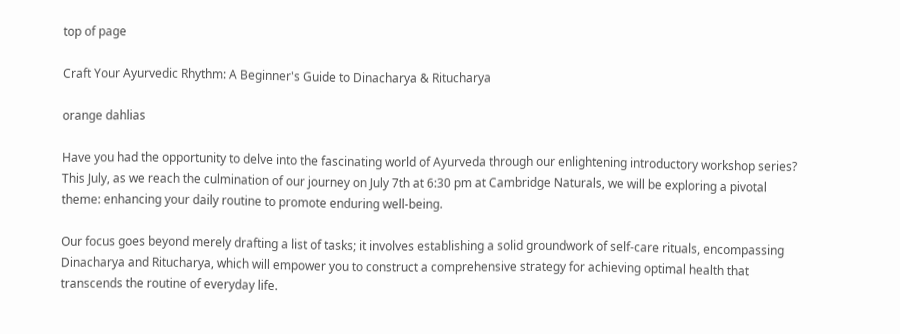top of page

Craft Your Ayurvedic Rhythm: A Beginner's Guide to Dinacharya & Ritucharya

orange dahlias

Have you had the opportunity to delve into the fascinating world of Ayurveda through our enlightening introductory workshop series? This July, as we reach the culmination of our journey on July 7th at 6:30 pm at Cambridge Naturals, we will be exploring a pivotal theme: enhancing your daily routine to promote enduring well-being.

Our focus goes beyond merely drafting a list of tasks; it involves establishing a solid groundwork of self-care rituals, encompassing Dinacharya and Ritucharya, which will empower you to construct a comprehensive strategy for achieving optimal health that transcends the routine of everyday life.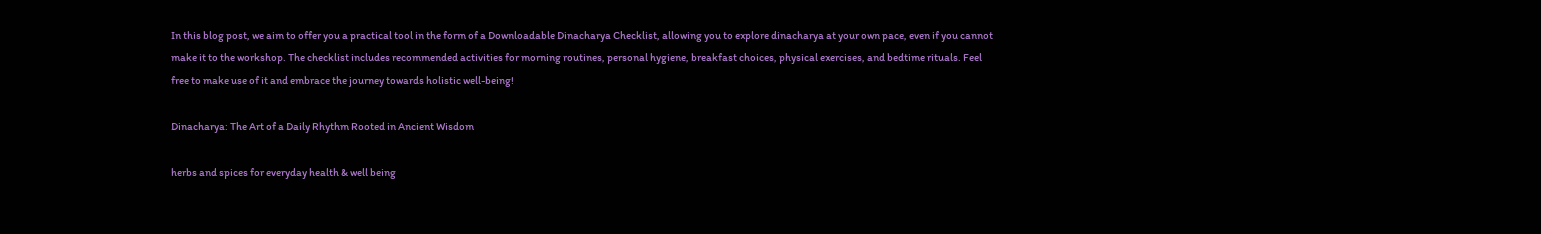In this blog post, we aim to offer you a practical tool in the form of a Downloadable Dinacharya Checklist, allowing you to explore dinacharya at your own pace, even if you cannot make it to the workshop. The checklist includes recommended activities for morning routines, personal hygiene, breakfast choices, physical exercises, and bedtime rituals. Feel free to make use of it and embrace the journey towards holistic well-being!

Dinacharya: The Art of a Daily Rhythm Rooted in Ancient Wisdom

herbs and spices for everyday health & well being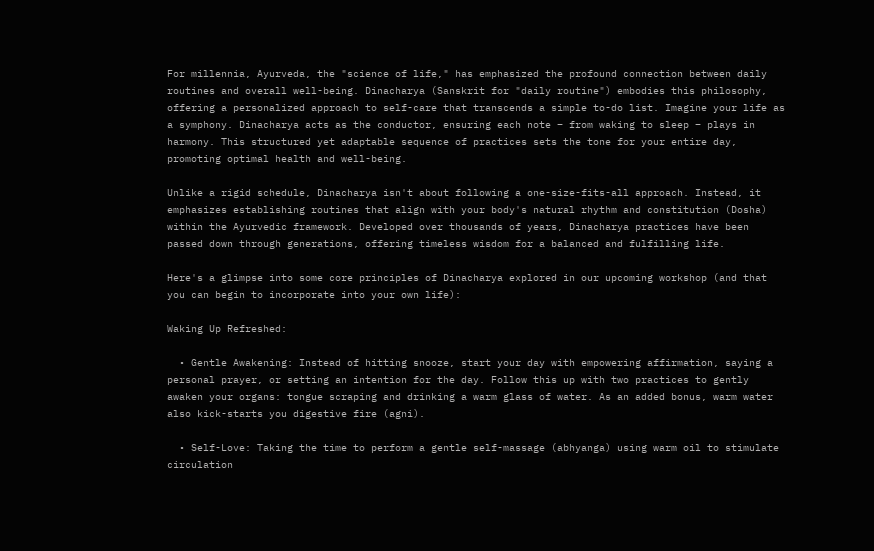For millennia, Ayurveda, the "science of life," has emphasized the profound connection between daily routines and overall well-being. Dinacharya (Sanskrit for "daily routine") embodies this philosophy, offering a personalized approach to self-care that transcends a simple to-do list. Imagine your life as a symphony. Dinacharya acts as the conductor, ensuring each note – from waking to sleep – plays in harmony. This structured yet adaptable sequence of practices sets the tone for your entire day, promoting optimal health and well-being.

Unlike a rigid schedule, Dinacharya isn't about following a one-size-fits-all approach. Instead, it emphasizes establishing routines that align with your body's natural rhythm and constitution (Dosha) within the Ayurvedic framework. Developed over thousands of years, Dinacharya practices have been passed down through generations, offering timeless wisdom for a balanced and fulfilling life.

Here's a glimpse into some core principles of Dinacharya explored in our upcoming workshop (and that you can begin to incorporate into your own life):

Waking Up Refreshed:

  • Gentle Awakening: Instead of hitting snooze, start your day with empowering affirmation, saying a personal prayer, or setting an intention for the day. Follow this up with two practices to gently awaken your organs: tongue scraping and drinking a warm glass of water. As an added bonus, warm water also kick-starts you digestive fire (agni).

  • Self-Love: Taking the time to perform a gentle self-massage (abhyanga) using warm oil to stimulate circulation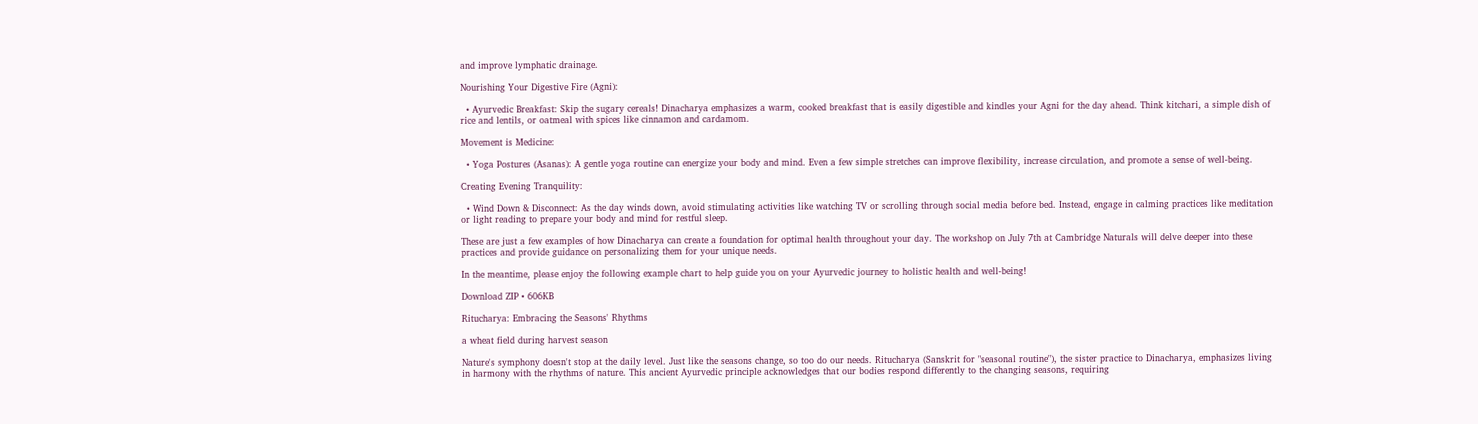and improve lymphatic drainage.

Nourishing Your Digestive Fire (Agni):

  • Ayurvedic Breakfast: Skip the sugary cereals! Dinacharya emphasizes a warm, cooked breakfast that is easily digestible and kindles your Agni for the day ahead. Think kitchari, a simple dish of rice and lentils, or oatmeal with spices like cinnamon and cardamom.

Movement is Medicine:

  • Yoga Postures (Asanas): A gentle yoga routine can energize your body and mind. Even a few simple stretches can improve flexibility, increase circulation, and promote a sense of well-being.

Creating Evening Tranquility:

  • Wind Down & Disconnect: As the day winds down, avoid stimulating activities like watching TV or scrolling through social media before bed. Instead, engage in calming practices like meditation or light reading to prepare your body and mind for restful sleep.

These are just a few examples of how Dinacharya can create a foundation for optimal health throughout your day. The workshop on July 7th at Cambridge Naturals will delve deeper into these practices and provide guidance on personalizing them for your unique needs.

In the meantime, please enjoy the following example chart to help guide you on your Ayurvedic journey to holistic health and well-being!

Download ZIP • 606KB

Ritucharya: Embracing the Seasons' Rhythms

a wheat field during harvest season

Nature's symphony doesn't stop at the daily level. Just like the seasons change, so too do our needs. Ritucharya (Sanskrit for "seasonal routine"), the sister practice to Dinacharya, emphasizes living in harmony with the rhythms of nature. This ancient Ayurvedic principle acknowledges that our bodies respond differently to the changing seasons, requiring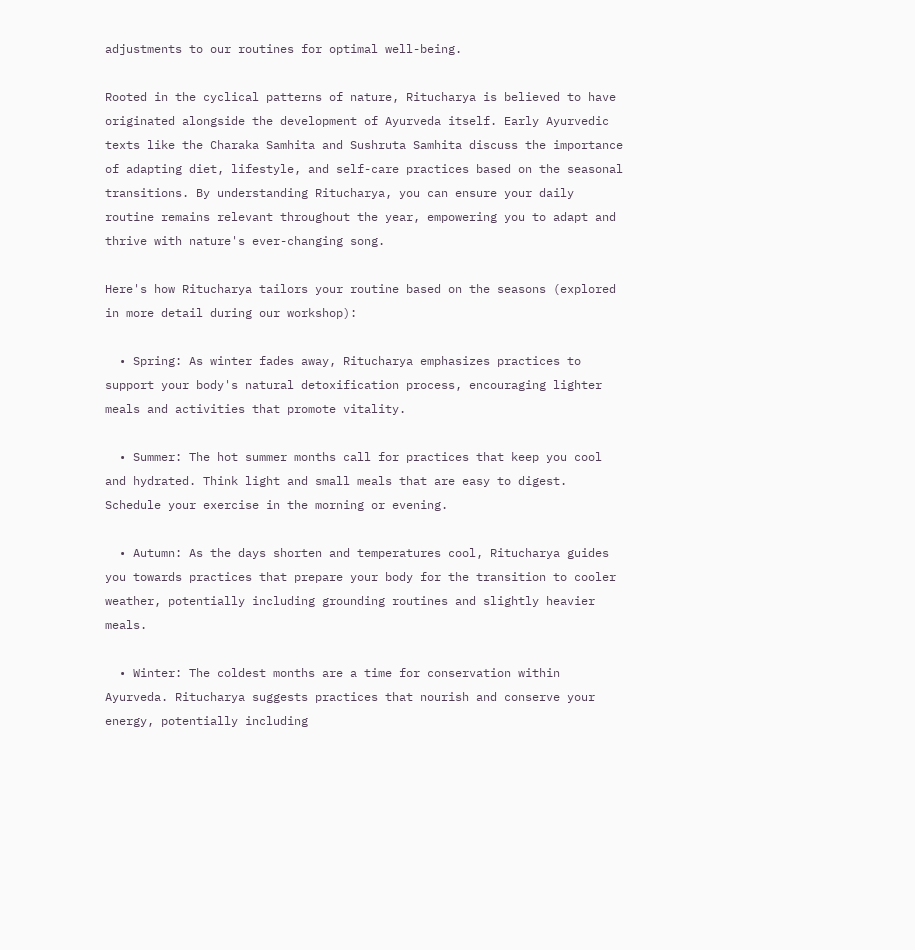adjustments to our routines for optimal well-being.

Rooted in the cyclical patterns of nature, Ritucharya is believed to have originated alongside the development of Ayurveda itself. Early Ayurvedic texts like the Charaka Samhita and Sushruta Samhita discuss the importance of adapting diet, lifestyle, and self-care practices based on the seasonal transitions. By understanding Ritucharya, you can ensure your daily routine remains relevant throughout the year, empowering you to adapt and thrive with nature's ever-changing song.

Here's how Ritucharya tailors your routine based on the seasons (explored in more detail during our workshop):

  • Spring: As winter fades away, Ritucharya emphasizes practices to support your body's natural detoxification process, encouraging lighter meals and activities that promote vitality.

  • Summer: The hot summer months call for practices that keep you cool and hydrated. Think light and small meals that are easy to digest. Schedule your exercise in the morning or evening.

  • Autumn: As the days shorten and temperatures cool, Ritucharya guides you towards practices that prepare your body for the transition to cooler weather, potentially including grounding routines and slightly heavier meals.

  • Winter: The coldest months are a time for conservation within Ayurveda. Ritucharya suggests practices that nourish and conserve your energy, potentially including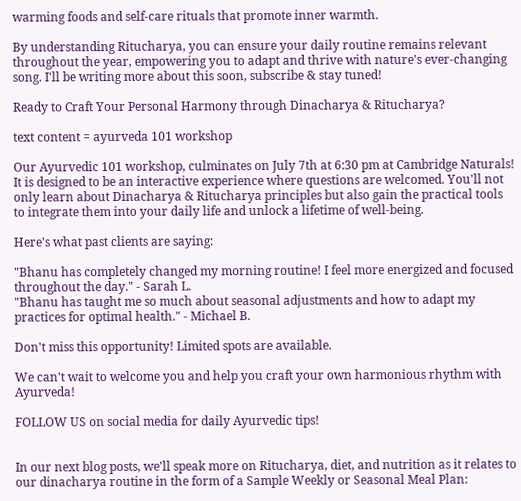warming foods and self-care rituals that promote inner warmth.

By understanding Ritucharya, you can ensure your daily routine remains relevant throughout the year, empowering you to adapt and thrive with nature's ever-changing song. I'll be writing more about this soon, subscribe & stay tuned!

Ready to Craft Your Personal Harmony through Dinacharya & Ritucharya?

text content = ayurveda 101 workshop

Our Ayurvedic 101 workshop, culminates on July 7th at 6:30 pm at Cambridge Naturals! It is designed to be an interactive experience where questions are welcomed. You'll not only learn about Dinacharya & Ritucharya principles but also gain the practical tools to integrate them into your daily life and unlock a lifetime of well-being.

Here's what past clients are saying:

"Bhanu has completely changed my morning routine! I feel more energized and focused throughout the day." - Sarah L.
"Bhanu has taught me so much about seasonal adjustments and how to adapt my practices for optimal health." - Michael B.

Don't miss this opportunity! Limited spots are available.

We can't wait to welcome you and help you craft your own harmonious rhythm with Ayurveda!

FOLLOW US on social media for daily Ayurvedic tips!


In our next blog posts, we'll speak more on Ritucharya, diet, and nutrition as it relates to our dinacharya routine in the form of a Sample Weekly or Seasonal Meal Plan: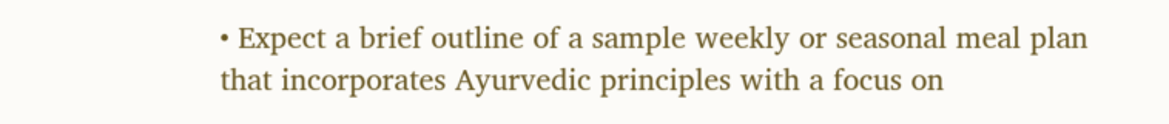• Expect a brief outline of a sample weekly or seasonal meal plan that incorporates Ayurvedic principles with a focus on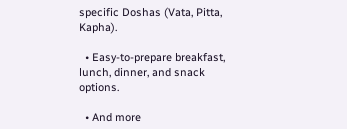specific Doshas (Vata, Pitta, Kapha).

  • Easy-to-prepare breakfast, lunch, dinner, and snack options.

  • And more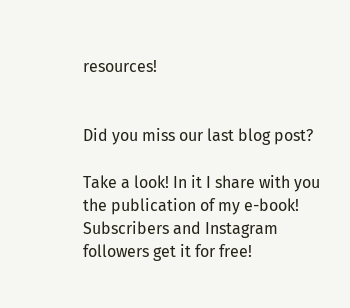resources!


Did you miss our last blog post?

Take a look! In it I share with you the publication of my e-book! Subscribers and Instagram followers get it for free!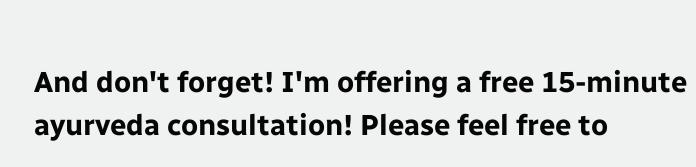And don't forget! I'm offering a free 15-minute ayurveda consultation! Please feel free to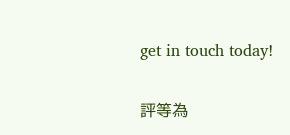get in touch today!


評等為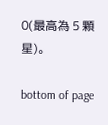0(最高為 5 顆星)。

bottom of page